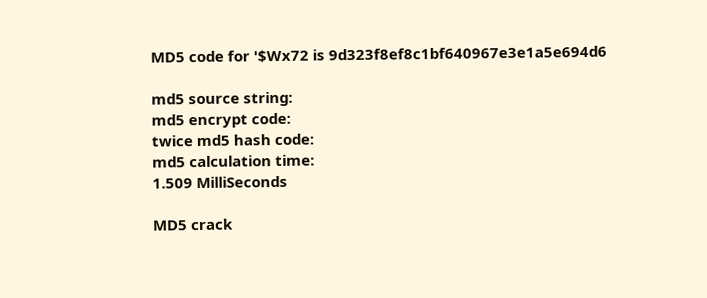MD5 code for '$Wx72 is 9d323f8ef8c1bf640967e3e1a5e694d6

md5 source string:
md5 encrypt code:
twice md5 hash code:
md5 calculation time:
1.509 MilliSeconds

MD5 crack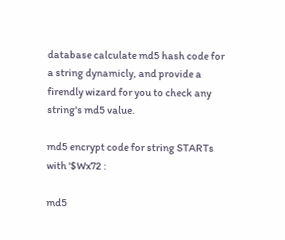database calculate md5 hash code for a string dynamicly, and provide a firendly wizard for you to check any string's md5 value.

md5 encrypt code for string STARTs with '$Wx72 :

md5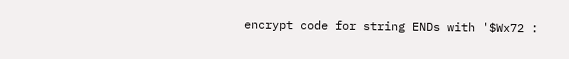encrypt code for string ENDs with '$Wx72 :